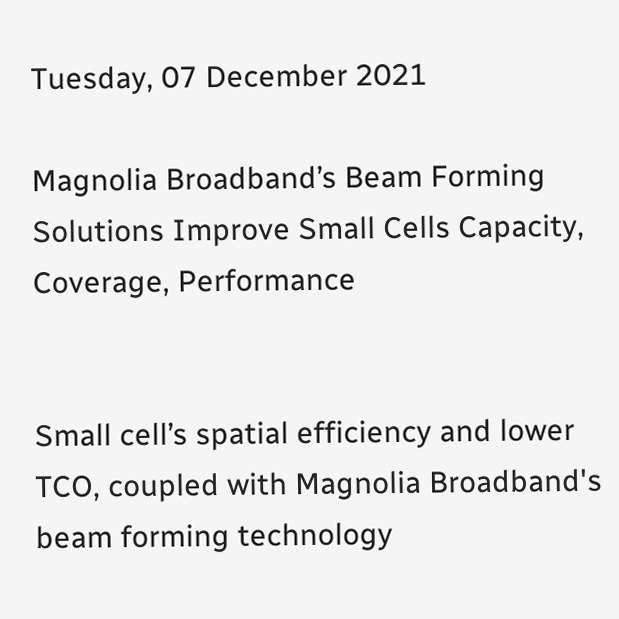Tuesday, 07 December 2021

Magnolia Broadband’s Beam Forming Solutions Improve Small Cells Capacity, Coverage, Performance


Small cell’s spatial efficiency and lower TCO, coupled with Magnolia Broadband's beam forming technology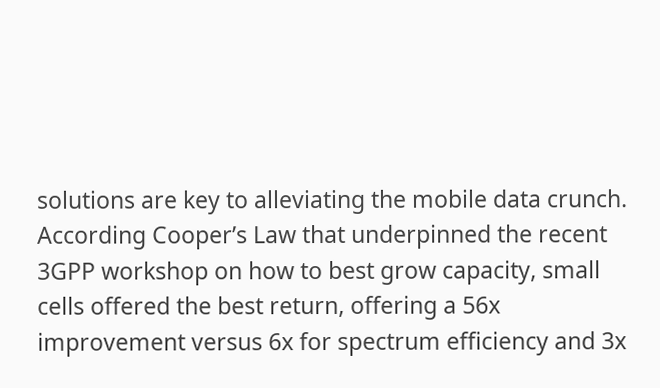solutions are key to alleviating the mobile data crunch. According Cooper’s Law that underpinned the recent 3GPP workshop on how to best grow capacity, small cells offered the best return, offering a 56x improvement versus 6x for spectrum efficiency and 3x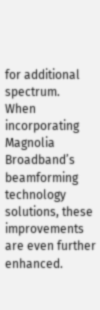for additional spectrum.  When incorporating Magnolia Broadband’s beamforming technology solutions, these improvements are even further enhanced.